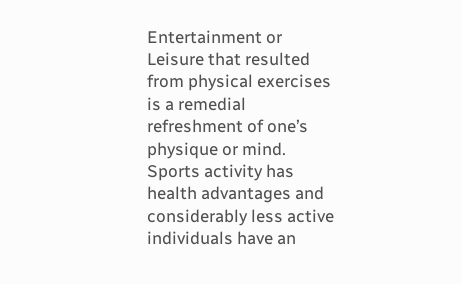Entertainment or Leisure that resulted from physical exercises is a remedial refreshment of one’s physique or mind. Sports activity has health advantages and considerably less active individuals have an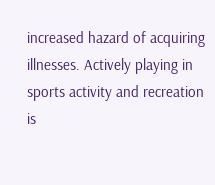increased hazard of acquiring illnesses. Actively playing in sports activity and recreation is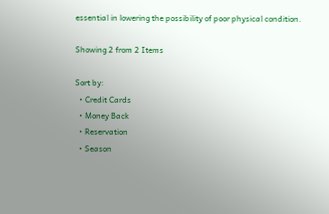essential in lowering the possibility of poor physical condition.

Showing 2 from 2 Items

Sort by:
  • Credit Cards
  • Money Back
  • Reservation
  • Season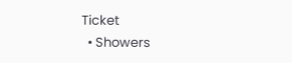Ticket
  • Showers